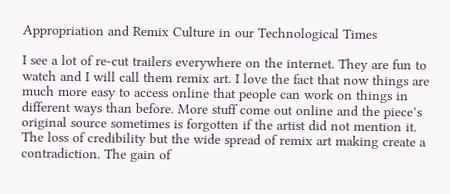Appropriation and Remix Culture in our Technological Times

I see a lot of re-cut trailers everywhere on the internet. They are fun to watch and I will call them remix art. I love the fact that now things are much more easy to access online that people can work on things in different ways than before. More stuff come out online and the piece’s original source sometimes is forgotten if the artist did not mention it. The loss of credibility but the wide spread of remix art making create a contradiction. The gain of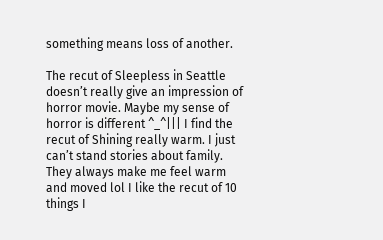something means loss of another.

The recut of Sleepless in Seattle doesn’t really give an impression of horror movie. Maybe my sense of horror is different ^_^||| I find the recut of Shining really warm. I just can’t stand stories about family. They always make me feel warm and moved lol I like the recut of 10 things I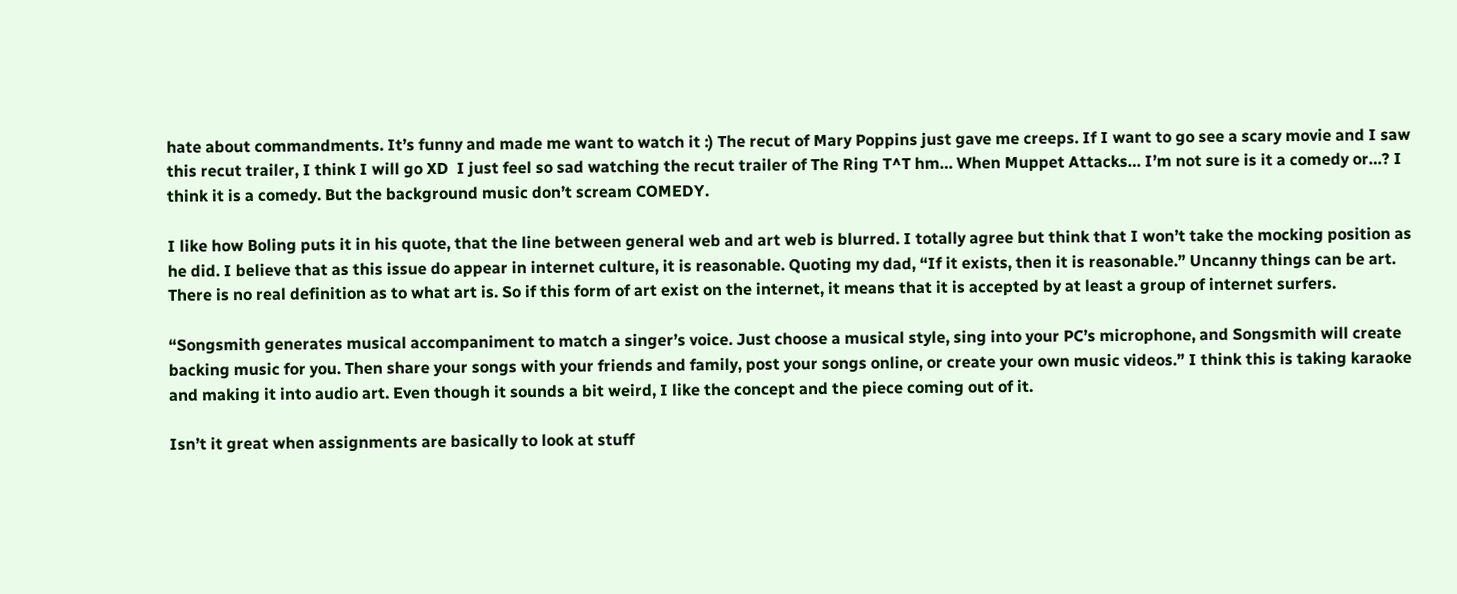hate about commandments. It’s funny and made me want to watch it :) The recut of Mary Poppins just gave me creeps. If I want to go see a scary movie and I saw this recut trailer, I think I will go XD  I just feel so sad watching the recut trailer of The Ring T^T hm… When Muppet Attacks… I’m not sure is it a comedy or…? I think it is a comedy. But the background music don’t scream COMEDY.

I like how Boling puts it in his quote, that the line between general web and art web is blurred. I totally agree but think that I won’t take the mocking position as he did. I believe that as this issue do appear in internet culture, it is reasonable. Quoting my dad, “If it exists, then it is reasonable.” Uncanny things can be art. There is no real definition as to what art is. So if this form of art exist on the internet, it means that it is accepted by at least a group of internet surfers.

“Songsmith generates musical accompaniment to match a singer’s voice. Just choose a musical style, sing into your PC’s microphone, and Songsmith will create backing music for you. Then share your songs with your friends and family, post your songs online, or create your own music videos.” I think this is taking karaoke and making it into audio art. Even though it sounds a bit weird, I like the concept and the piece coming out of it.

Isn’t it great when assignments are basically to look at stuff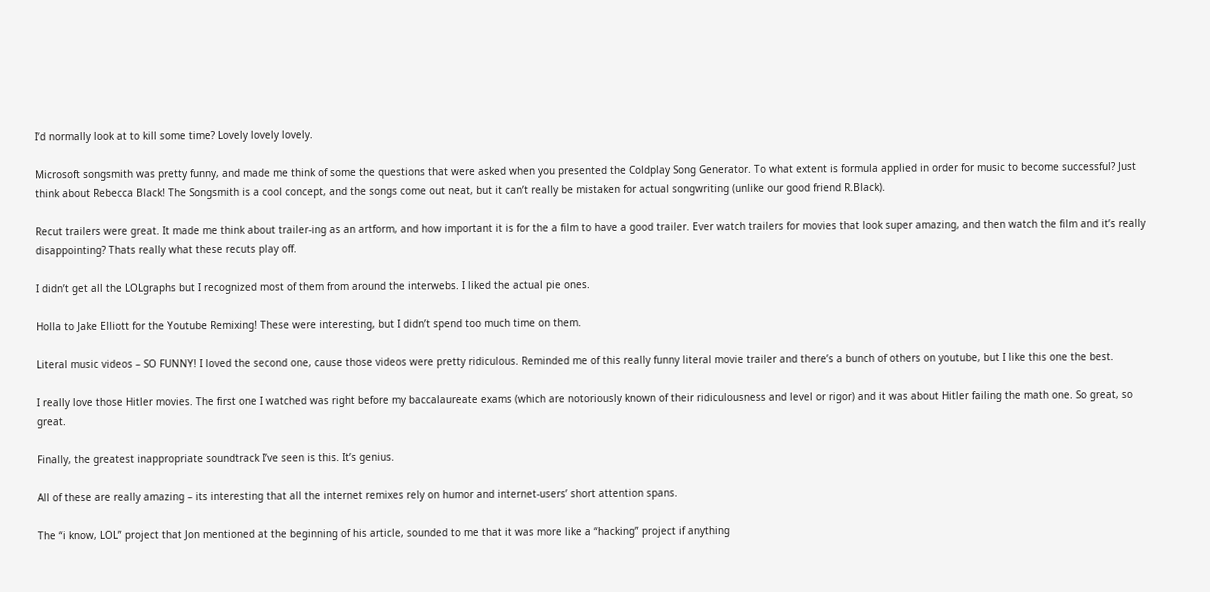I’d normally look at to kill some time? Lovely lovely lovely.

Microsoft songsmith was pretty funny, and made me think of some the questions that were asked when you presented the Coldplay Song Generator. To what extent is formula applied in order for music to become successful? Just think about Rebecca Black! The Songsmith is a cool concept, and the songs come out neat, but it can’t really be mistaken for actual songwriting (unlike our good friend R.Black).

Recut trailers were great. It made me think about trailer-ing as an artform, and how important it is for the a film to have a good trailer. Ever watch trailers for movies that look super amazing, and then watch the film and it’s really disappointing? Thats really what these recuts play off.

I didn’t get all the LOLgraphs but I recognized most of them from around the interwebs. I liked the actual pie ones.

Holla to Jake Elliott for the Youtube Remixing! These were interesting, but I didn’t spend too much time on them.

Literal music videos – SO FUNNY! I loved the second one, cause those videos were pretty ridiculous. Reminded me of this really funny literal movie trailer and there’s a bunch of others on youtube, but I like this one the best.

I really love those Hitler movies. The first one I watched was right before my baccalaureate exams (which are notoriously known of their ridiculousness and level or rigor) and it was about Hitler failing the math one. So great, so great.

Finally, the greatest inappropriate soundtrack I’ve seen is this. It’s genius.

All of these are really amazing – its interesting that all the internet remixes rely on humor and internet-users’ short attention spans.

The “i know, LOL” project that Jon mentioned at the beginning of his article, sounded to me that it was more like a “hacking” project if anything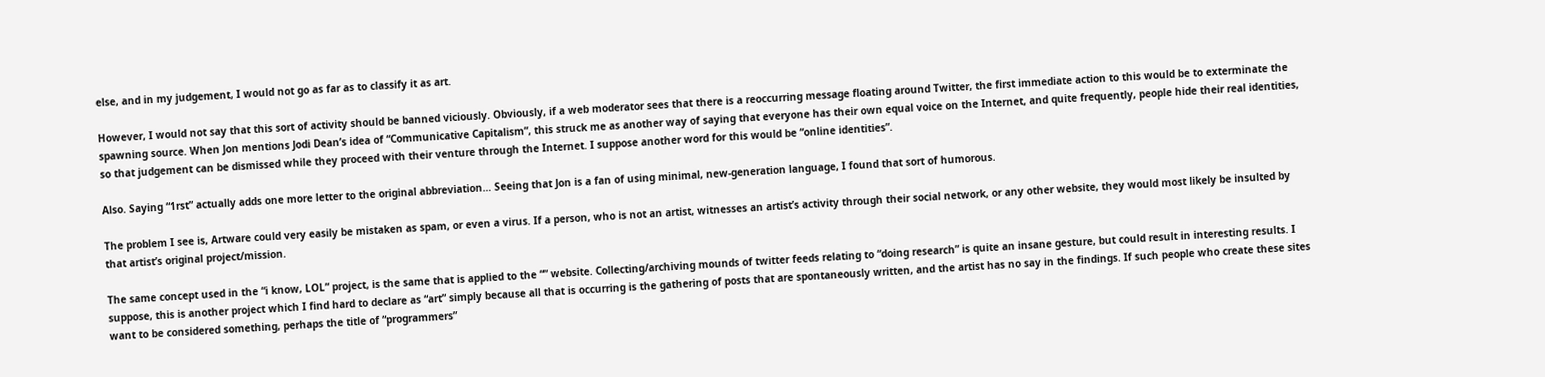else, and in my judgement, I would not go as far as to classify it as art.

However, I would not say that this sort of activity should be banned viciously. Obviously, if a web moderator sees that there is a reoccurring message floating around Twitter, the first immediate action to this would be to exterminate the spawning source. When Jon mentions Jodi Dean’s idea of “Communicative Capitalism”, this struck me as another way of saying that everyone has their own equal voice on the Internet, and quite frequently, people hide their real identities, so that judgement can be dismissed while they proceed with their venture through the Internet. I suppose another word for this would be “online identities”.

Also. Saying “1rst” actually adds one more letter to the original abbreviation… Seeing that Jon is a fan of using minimal, new-generation language, I found that sort of humorous.

The problem I see is, Artware could very easily be mistaken as spam, or even a virus. If a person, who is not an artist, witnesses an artist’s activity through their social network, or any other website, they would most likely be insulted by that artist’s original project/mission.

The same concept used in the “i know, LOL” project, is the same that is applied to the “” website. Collecting/archiving mounds of twitter feeds relating to “doing research” is quite an insane gesture, but could result in interesting results. I suppose, this is another project which I find hard to declare as “art” simply because all that is occurring is the gathering of posts that are spontaneously written, and the artist has no say in the findings. If such people who create these sites want to be considered something, perhaps the title of “programmers”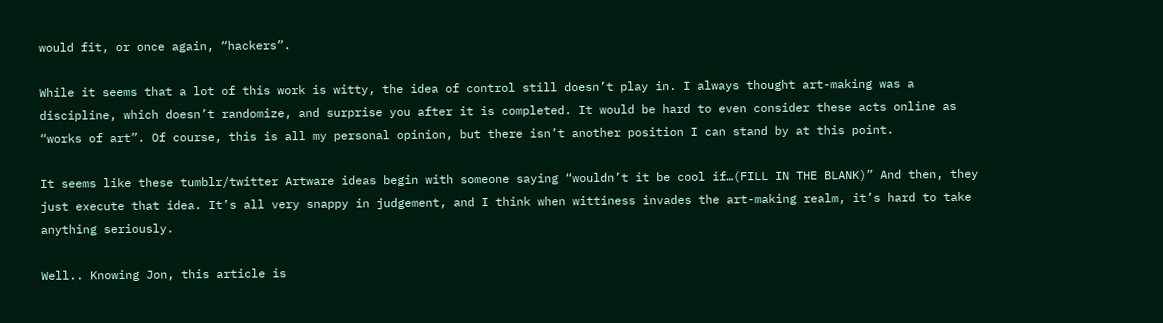would fit, or once again, “hackers”.

While it seems that a lot of this work is witty, the idea of control still doesn’t play in. I always thought art-making was a discipline, which doesn’t randomize, and surprise you after it is completed. It would be hard to even consider these acts online as “works of art”. Of course, this is all my personal opinion, but there isn’t another position I can stand by at this point.

It seems like these tumblr/twitter Artware ideas begin with someone saying “wouldn’t it be cool if…(FILL IN THE BLANK)” And then, they just execute that idea. It’s all very snappy in judgement, and I think when wittiness invades the art-making realm, it’s hard to take anything seriously.

Well.. Knowing Jon, this article is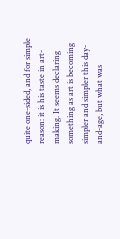quite one-sided, and for simple reason: it is his taste in art-making. It seems declaring something as art is becoming simpler and simpler this day-and-age, but what was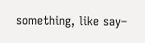something, like say–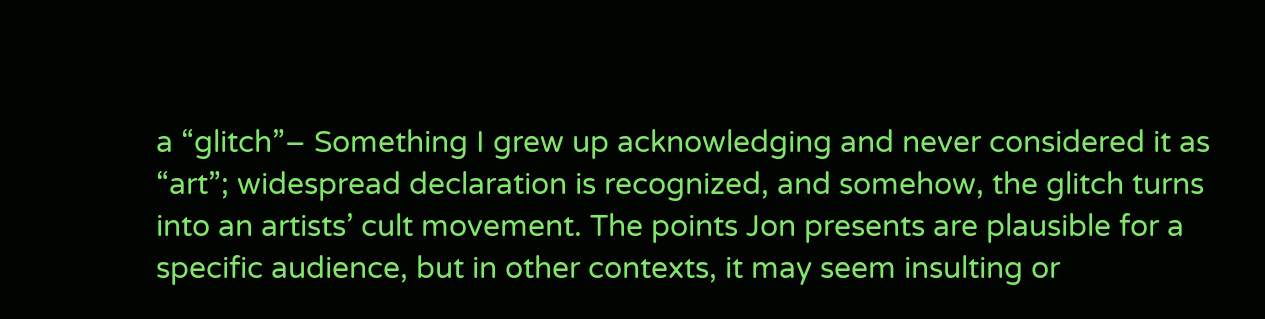a “glitch”– Something I grew up acknowledging and never considered it as “art”; widespread declaration is recognized, and somehow, the glitch turns into an artists’ cult movement. The points Jon presents are plausible for a specific audience, but in other contexts, it may seem insulting or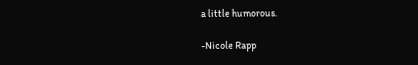a little humorous.

-Nicole Rapp